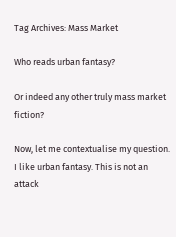Tag Archives: Mass Market

Who reads urban fantasy?

Or indeed any other truly mass market fiction?

Now, let me contextualise my question. I like urban fantasy. This is not an attack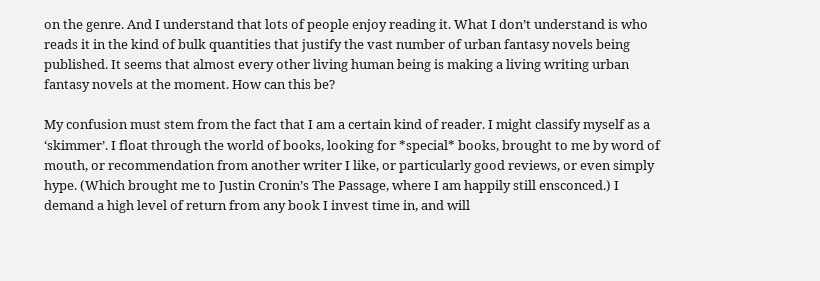on the genre. And I understand that lots of people enjoy reading it. What I don’t understand is who reads it in the kind of bulk quantities that justify the vast number of urban fantasy novels being published. It seems that almost every other living human being is making a living writing urban fantasy novels at the moment. How can this be?

My confusion must stem from the fact that I am a certain kind of reader. I might classify myself as a ‘skimmer’. I float through the world of books, looking for *special* books, brought to me by word of mouth, or recommendation from another writer I like, or particularly good reviews, or even simply hype. (Which brought me to Justin Cronin’s The Passage, where I am happily still ensconced.) I demand a high level of return from any book I invest time in, and will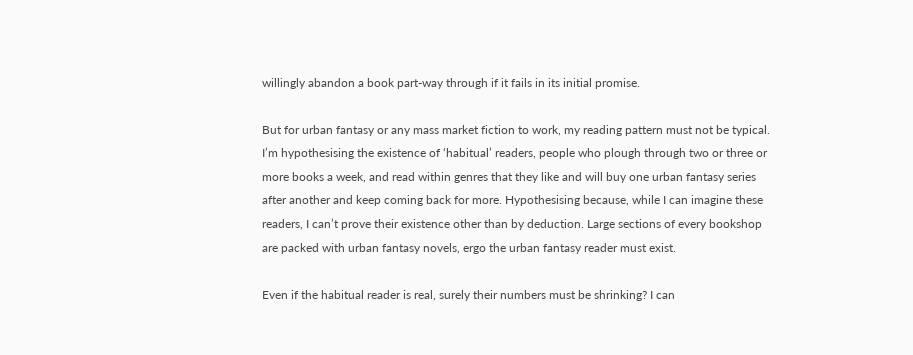willingly abandon a book part-way through if it fails in its initial promise.

But for urban fantasy or any mass market fiction to work, my reading pattern must not be typical. I’m hypothesising the existence of ‘habitual’ readers, people who plough through two or three or more books a week, and read within genres that they like and will buy one urban fantasy series after another and keep coming back for more. Hypothesising because, while I can imagine these readers, I can’t prove their existence other than by deduction. Large sections of every bookshop are packed with urban fantasy novels, ergo the urban fantasy reader must exist.

Even if the habitual reader is real, surely their numbers must be shrinking? I can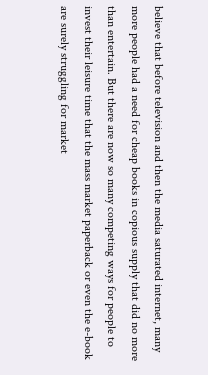believe that before television and then the media saturated internet, many more people had a need for cheap books in copious supply that did no more than entertain. But there are now so many competing ways for people to invest their leisure time that the mass market paperback or even the e-book are surely struggling for market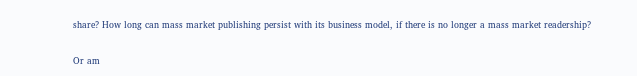share? How long can mass market publishing persist with its business model, if there is no longer a mass market readership?

Or am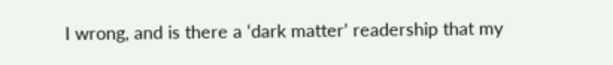I wrong, and is there a ‘dark matter’ readership that my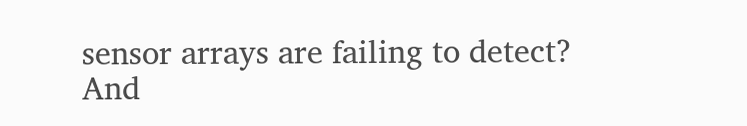sensor arrays are failing to detect? And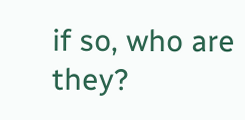if so, who are they?